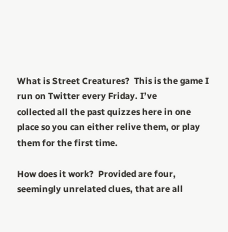What is Street Creatures?  This is the game I run on Twitter every Friday. I’ve
collected all the past quizzes here in one place so you can either relive them, or play
them for the first time.

How does it work?  Provided are four, seemingly unrelated clues, that are all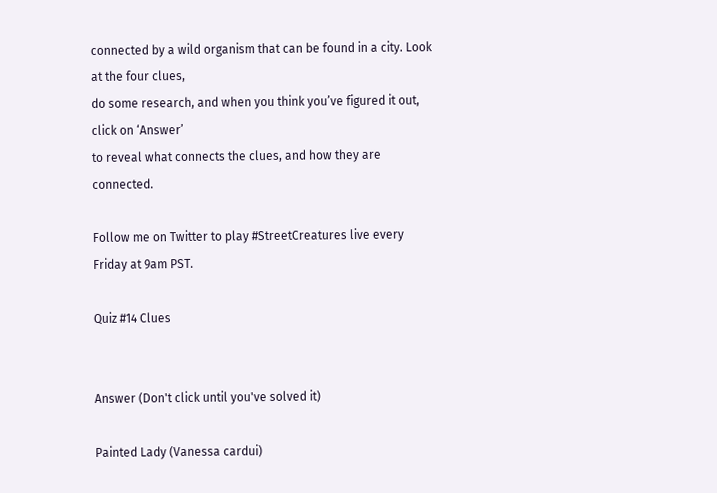connected by a wild organism that can be found in a city. Look at the four clues,
do some research, and when you think you’ve figured it out, click on ‘Answer’
to reveal what connects the clues, and how they are connected.

Follow me on Twitter to play #StreetCreatures live every Friday at 9am PST.

Quiz #14 Clues


Answer (Don't click until you've solved it)

Painted Lady (Vanessa cardui)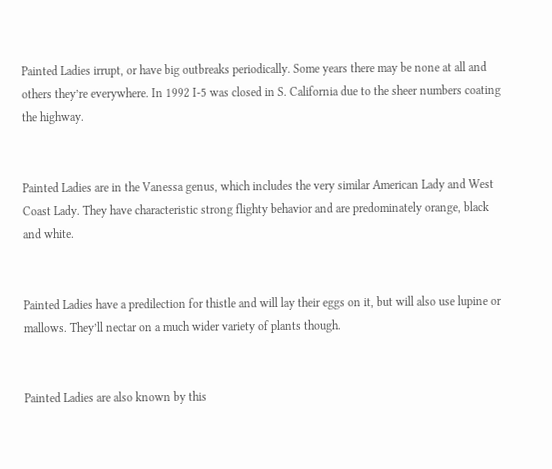Painted Ladies irrupt, or have big outbreaks periodically. Some years there may be none at all and others they’re everywhere. In 1992 I-5 was closed in S. California due to the sheer numbers coating the highway.


Painted Ladies are in the Vanessa genus, which includes the very similar American Lady and West Coast Lady. They have characteristic strong flighty behavior and are predominately orange, black and white.


Painted Ladies have a predilection for thistle and will lay their eggs on it, but will also use lupine or mallows. They’ll nectar on a much wider variety of plants though.


Painted Ladies are also known by this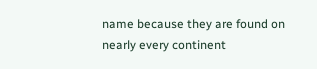name because they are found on nearly every continent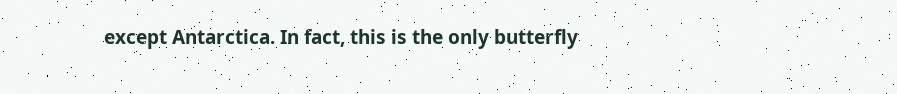except Antarctica. In fact, this is the only butterfly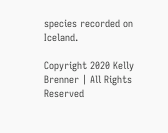species recorded on Iceland.

Copyright 2020 Kelly Brenner | All Rights Reserved